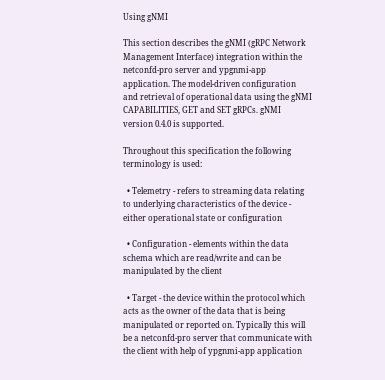Using gNMI

This section describes the gNMI (gRPC Network Management Interface) integration within the netconfd-pro server and ypgnmi-app application. The model-driven configuration and retrieval of operational data using the gNMI CAPABILITIES, GET and SET gRPCs. gNMI version 0.4.0 is supported.

Throughout this specification the following terminology is used:

  • Telemetry - refers to streaming data relating to underlying characteristics of the device - either operational state or configuration

  • Configuration - elements within the data schema which are read/write and can be manipulated by the client

  • Target - the device within the protocol which acts as the owner of the data that is being manipulated or reported on. Typically this will be a netconfd-pro server that communicate with the client with help of ypgnmi-app application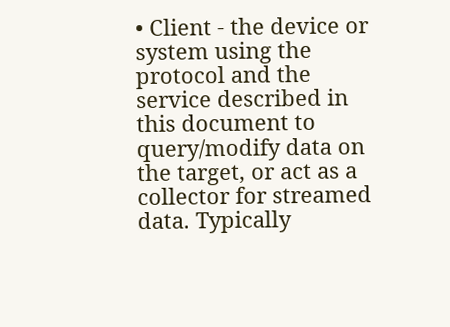• Client - the device or system using the protocol and the service described in this document to query/modify data on the target, or act as a collector for streamed data. Typically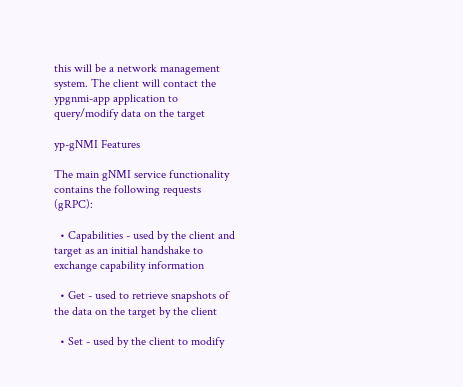this will be a network management system. The client will contact the ypgnmi-app application to query/modify data on the target

yp-gNMI Features

The main gNMI service functionality contains the following requests (gRPC):

  • Capabilities - used by the client and target as an initial handshake to exchange capability information

  • Get - used to retrieve snapshots of the data on the target by the client

  • Set - used by the client to modify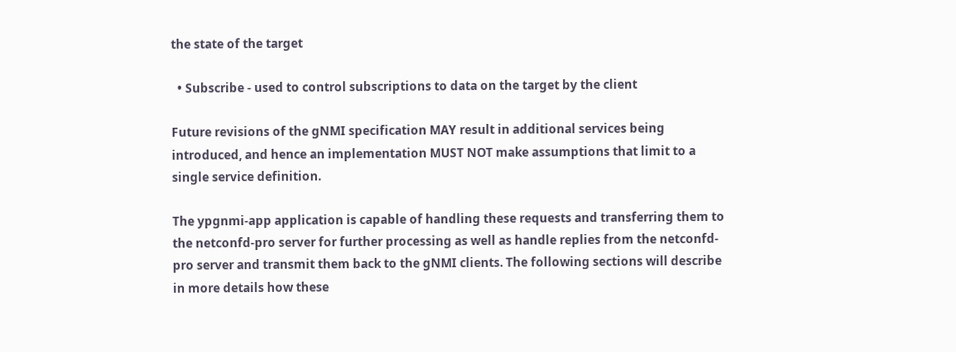the state of the target

  • Subscribe - used to control subscriptions to data on the target by the client

Future revisions of the gNMI specification MAY result in additional services being introduced, and hence an implementation MUST NOT make assumptions that limit to a single service definition.

The ypgnmi-app application is capable of handling these requests and transferring them to the netconfd-pro server for further processing as well as handle replies from the netconfd-pro server and transmit them back to the gNMI clients. The following sections will describe in more details how these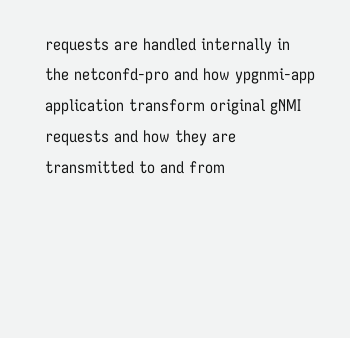requests are handled internally in the netconfd-pro and how ypgnmi-app application transform original gNMI requests and how they are transmitted to and from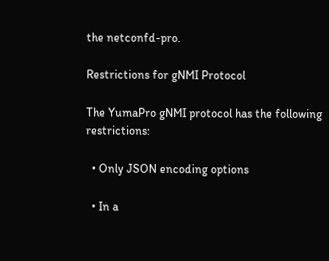the netconfd-pro.

Restrictions for gNMI Protocol

The YumaPro gNMI protocol has the following restrictions:

  • Only JSON encoding options

  • In a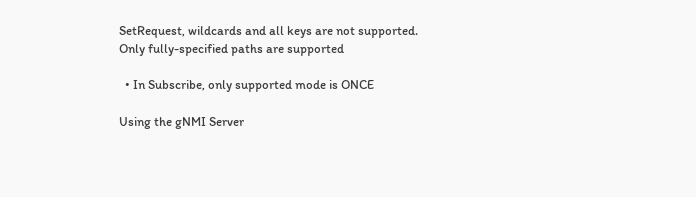SetRequest, wildcards and all keys are not supported. Only fully-specified paths are supported

  • In Subscribe, only supported mode is ONCE

Using the gNMI Server